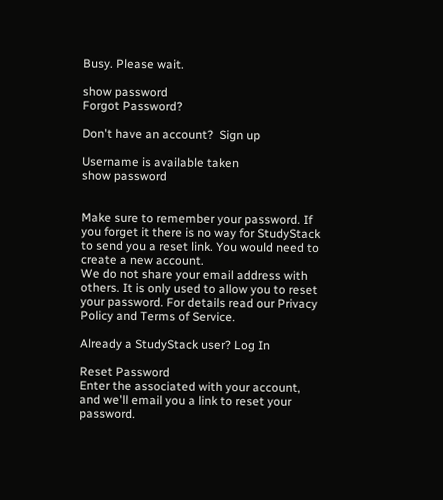Busy. Please wait.

show password
Forgot Password?

Don't have an account?  Sign up

Username is available taken
show password


Make sure to remember your password. If you forget it there is no way for StudyStack to send you a reset link. You would need to create a new account.
We do not share your email address with others. It is only used to allow you to reset your password. For details read our Privacy Policy and Terms of Service.

Already a StudyStack user? Log In

Reset Password
Enter the associated with your account, and we'll email you a link to reset your password.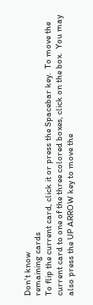Don't know
remaining cards
To flip the current card, click it or press the Spacebar key.  To move the current card to one of the three colored boxes, click on the box.  You may also press the UP ARROW key to move the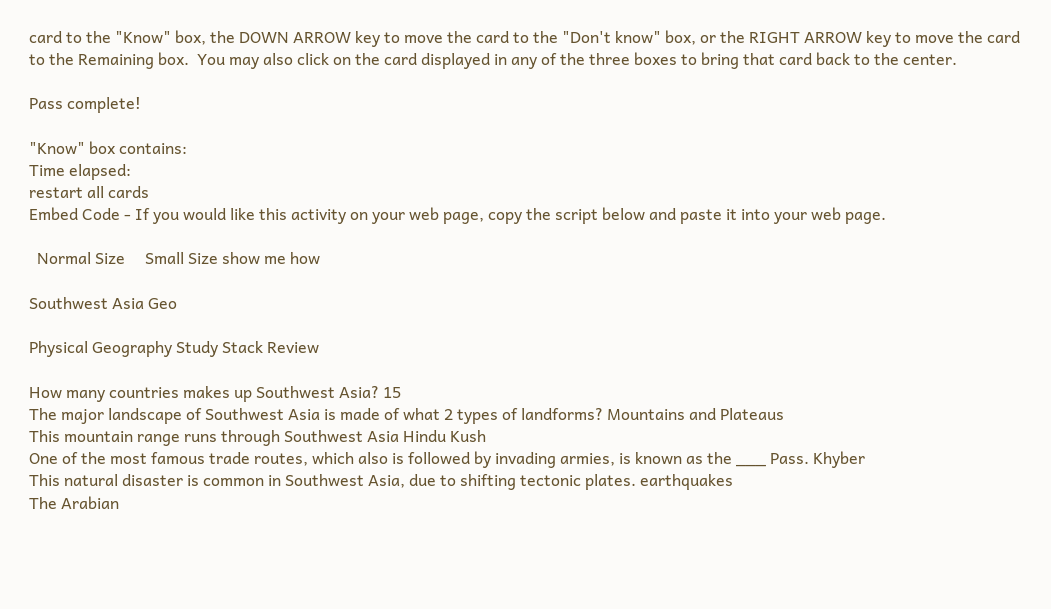card to the "Know" box, the DOWN ARROW key to move the card to the "Don't know" box, or the RIGHT ARROW key to move the card to the Remaining box.  You may also click on the card displayed in any of the three boxes to bring that card back to the center.

Pass complete!

"Know" box contains:
Time elapsed:
restart all cards
Embed Code - If you would like this activity on your web page, copy the script below and paste it into your web page.

  Normal Size     Small Size show me how

Southwest Asia Geo

Physical Geography Study Stack Review

How many countries makes up Southwest Asia? 15
The major landscape of Southwest Asia is made of what 2 types of landforms? Mountains and Plateaus
This mountain range runs through Southwest Asia Hindu Kush
One of the most famous trade routes, which also is followed by invading armies, is known as the ___ Pass. Khyber
This natural disaster is common in Southwest Asia, due to shifting tectonic plates. earthquakes
The Arabian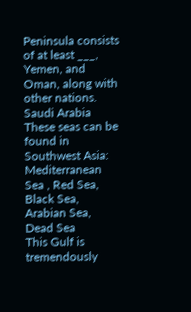Peninsula consists of at least ___, Yemen, and Oman, along with other nations. Saudi Arabia
These seas can be found in Southwest Asia: Mediterranean Sea , Red Sea, Black Sea, Arabian Sea, Dead Sea
This Gulf is tremendously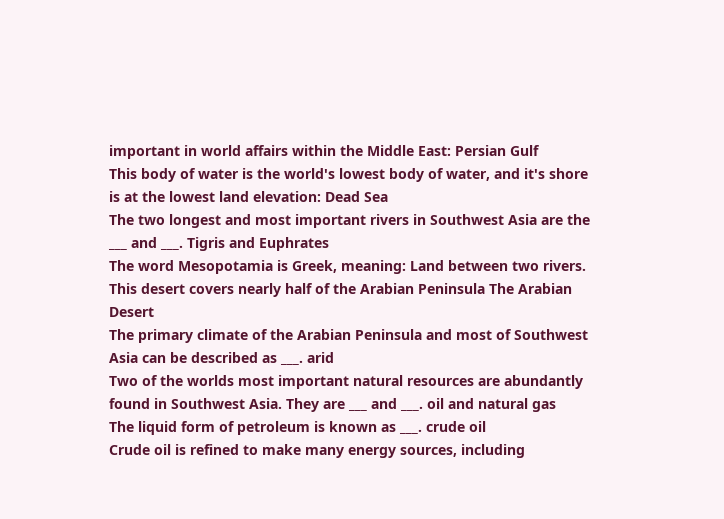important in world affairs within the Middle East: Persian Gulf
This body of water is the world's lowest body of water, and it's shore is at the lowest land elevation: Dead Sea
The two longest and most important rivers in Southwest Asia are the ___ and ___. Tigris and Euphrates
The word Mesopotamia is Greek, meaning: Land between two rivers.
This desert covers nearly half of the Arabian Peninsula The Arabian Desert
The primary climate of the Arabian Peninsula and most of Southwest Asia can be described as ___. arid
Two of the worlds most important natural resources are abundantly found in Southwest Asia. They are ___ and ___. oil and natural gas
The liquid form of petroleum is known as ___. crude oil
Crude oil is refined to make many energy sources, including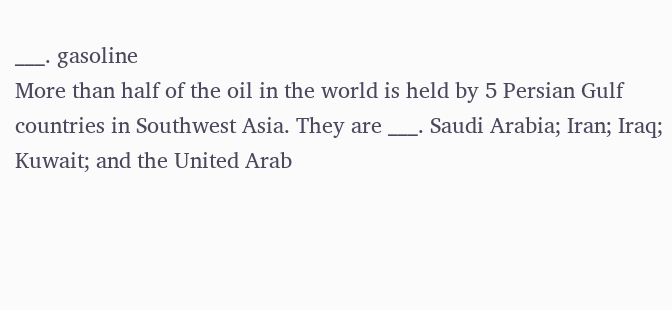___. gasoline
More than half of the oil in the world is held by 5 Persian Gulf countries in Southwest Asia. They are ___. Saudi Arabia; Iran; Iraq; Kuwait; and the United Arab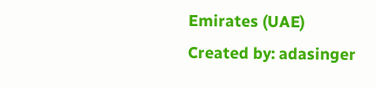Emirates (UAE)
Created by: adasinger